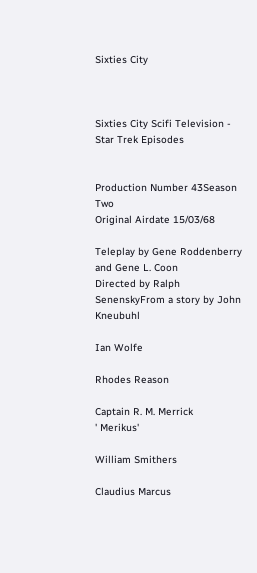Sixties City



Sixties City Scifi Television - Star Trek Episodes


Production Number 43Season Two
Original Airdate 15/03/68

Teleplay by Gene Roddenberry and Gene L. Coon
Directed by Ralph SenenskyFrom a story by John Kneubuhl

Ian Wolfe

Rhodes Reason

Captain R. M. Merrick
' Merikus'

William Smithers

Claudius Marcus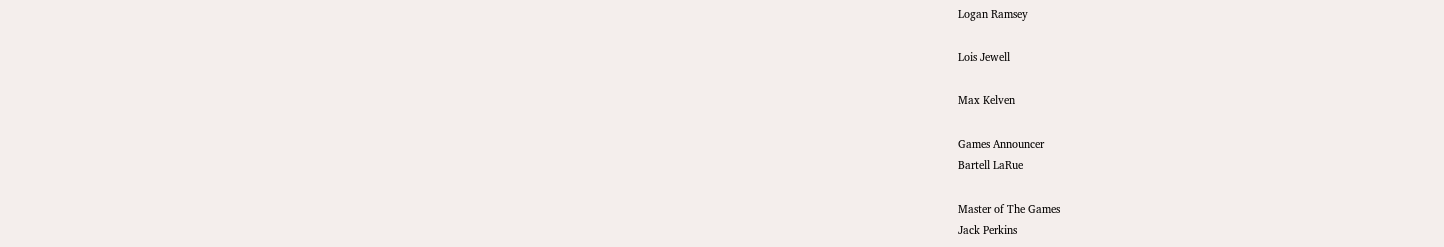Logan Ramsey

Lois Jewell

Max Kelven

Games Announcer
Bartell LaRue

Master of The Games
Jack Perkins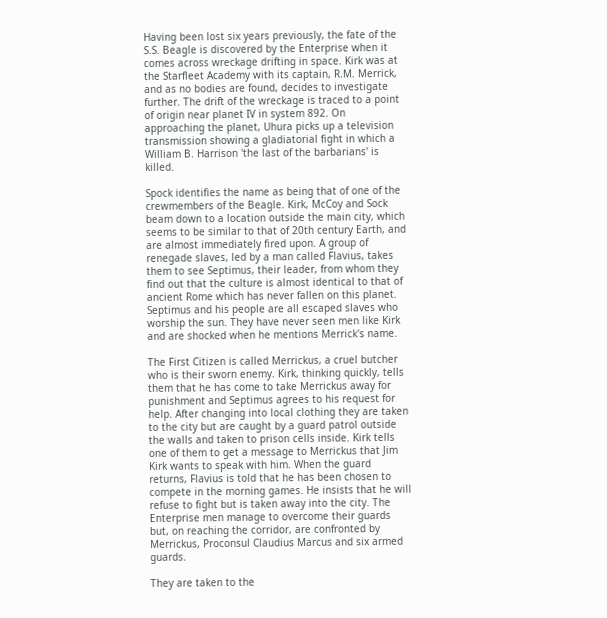Having been lost six years previously, the fate of the S.S. Beagle is discovered by the Enterprise when it comes across wreckage drifting in space. Kirk was at the Starfleet Academy with its captain, R.M. Merrick, and as no bodies are found, decides to investigate further. The drift of the wreckage is traced to a point of origin near planet IV in system 892. On approaching the planet, Uhura picks up a television transmission showing a gladiatorial fight in which a William B. Harrison 'the last of the barbarians' is killed.

Spock identifies the name as being that of one of the crewmembers of the Beagle. Kirk, McCoy and Sock beam down to a location outside the main city, which seems to be similar to that of 20th century Earth, and are almost immediately fired upon. A group of renegade slaves, led by a man called Flavius, takes them to see Septimus, their leader, from whom they find out that the culture is almost identical to that of ancient Rome which has never fallen on this planet. Septimus and his people are all escaped slaves who worship the sun. They have never seen men like Kirk and are shocked when he mentions Merrick's name.

The First Citizen is called Merrickus, a cruel butcher who is their sworn enemy. Kirk, thinking quickly, tells them that he has come to take Merrickus away for punishment and Septimus agrees to his request for help. After changing into local clothing they are taken to the city but are caught by a guard patrol outside the walls and taken to prison cells inside. Kirk tells one of them to get a message to Merrickus that Jim Kirk wants to speak with him. When the guard returns, Flavius is told that he has been chosen to compete in the morning games. He insists that he will refuse to fight but is taken away into the city. The Enterprise men manage to overcome their guards but, on reaching the corridor, are confronted by Merrickus, Proconsul Claudius Marcus and six armed guards.

They are taken to the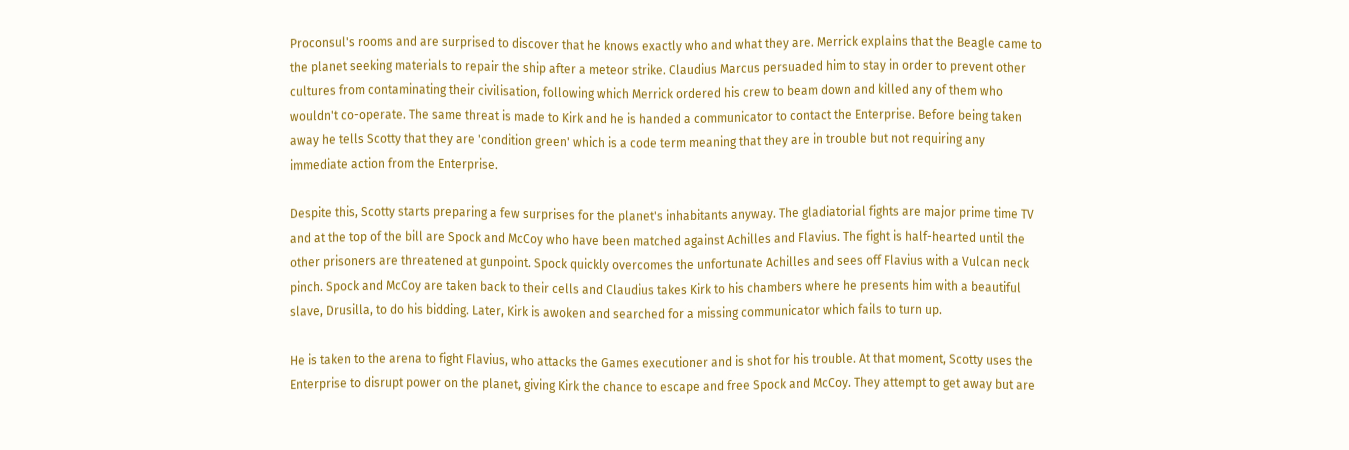Proconsul's rooms and are surprised to discover that he knows exactly who and what they are. Merrick explains that the Beagle came to the planet seeking materials to repair the ship after a meteor strike. Claudius Marcus persuaded him to stay in order to prevent other cultures from contaminating their civilisation, following which Merrick ordered his crew to beam down and killed any of them who wouldn't co-operate. The same threat is made to Kirk and he is handed a communicator to contact the Enterprise. Before being taken away he tells Scotty that they are 'condition green' which is a code term meaning that they are in trouble but not requiring any immediate action from the Enterprise.

Despite this, Scotty starts preparing a few surprises for the planet's inhabitants anyway. The gladiatorial fights are major prime time TV and at the top of the bill are Spock and McCoy who have been matched against Achilles and Flavius. The fight is half-hearted until the other prisoners are threatened at gunpoint. Spock quickly overcomes the unfortunate Achilles and sees off Flavius with a Vulcan neck pinch. Spock and McCoy are taken back to their cells and Claudius takes Kirk to his chambers where he presents him with a beautiful slave, Drusilla, to do his bidding. Later, Kirk is awoken and searched for a missing communicator which fails to turn up.

He is taken to the arena to fight Flavius, who attacks the Games executioner and is shot for his trouble. At that moment, Scotty uses the Enterprise to disrupt power on the planet, giving Kirk the chance to escape and free Spock and McCoy. They attempt to get away but are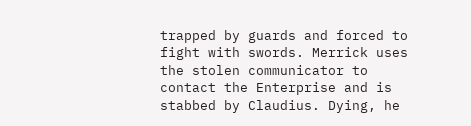trapped by guards and forced to fight with swords. Merrick uses the stolen communicator to contact the Enterprise and is stabbed by Claudius. Dying, he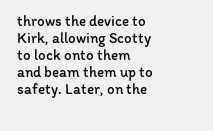throws the device to Kirk, allowing Scotty to lock onto them and beam them up to safety. Later, on the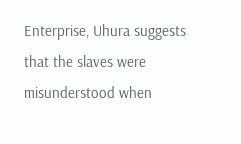Enterprise, Uhura suggests that the slaves were misunderstood when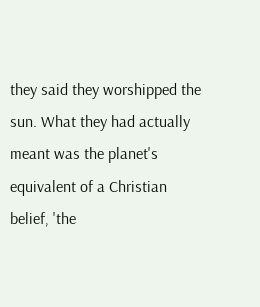they said they worshipped the sun. What they had actually meant was the planet's equivalent of a Christian belief, 'the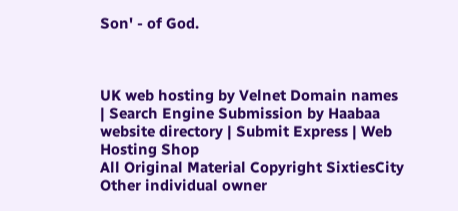Son' - of God.



UK web hosting by Velnet Domain names | Search Engine Submission by Haabaa website directory | Submit Express | Web Hosting Shop
All Original Material Copyright SixtiesCity
Other individual owner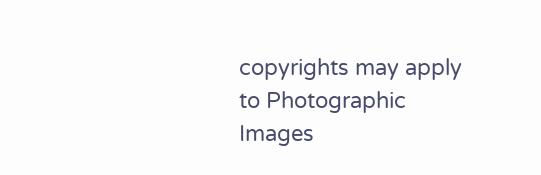copyrights may apply to Photographic Images